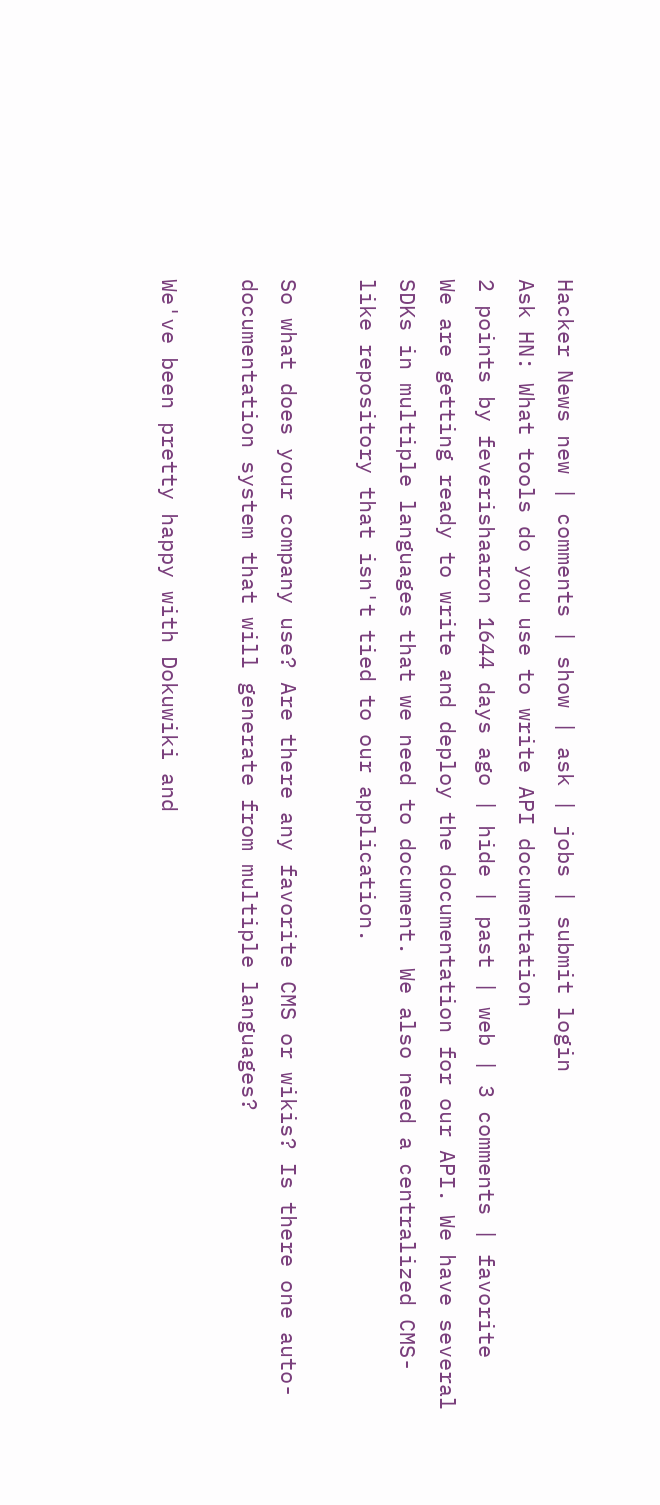Hacker News new | comments | show | ask | jobs | submit login
Ask HN: What tools do you use to write API documentation
2 points by feverishaaron 1644 days ago | hide | past | web | 3 comments | favorite
We are getting ready to write and deploy the documentation for our API. We have several SDKs in multiple languages that we need to document. We also need a centralized CMS-like repository that isn't tied to our application.

So what does your company use? Are there any favorite CMS or wikis? Is there one auto-documentation system that will generate from multiple languages?

We've been pretty happy with Dokuwiki and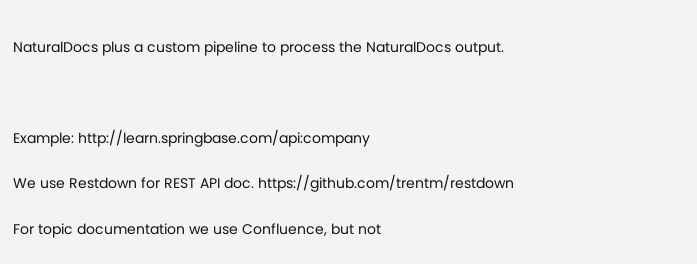NaturalDocs plus a custom pipeline to process the NaturalDocs output.



Example: http://learn.springbase.com/api:company

We use Restdown for REST API doc. https://github.com/trentm/restdown

For topic documentation we use Confluence, but not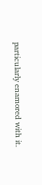particularly enamored with it.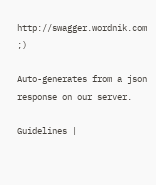http://swagger.wordnik.com ;)

Auto-generates from a json response on our server.

Guidelines |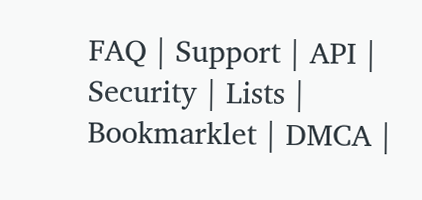FAQ | Support | API | Security | Lists | Bookmarklet | DMCA |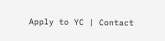Apply to YC | Contact